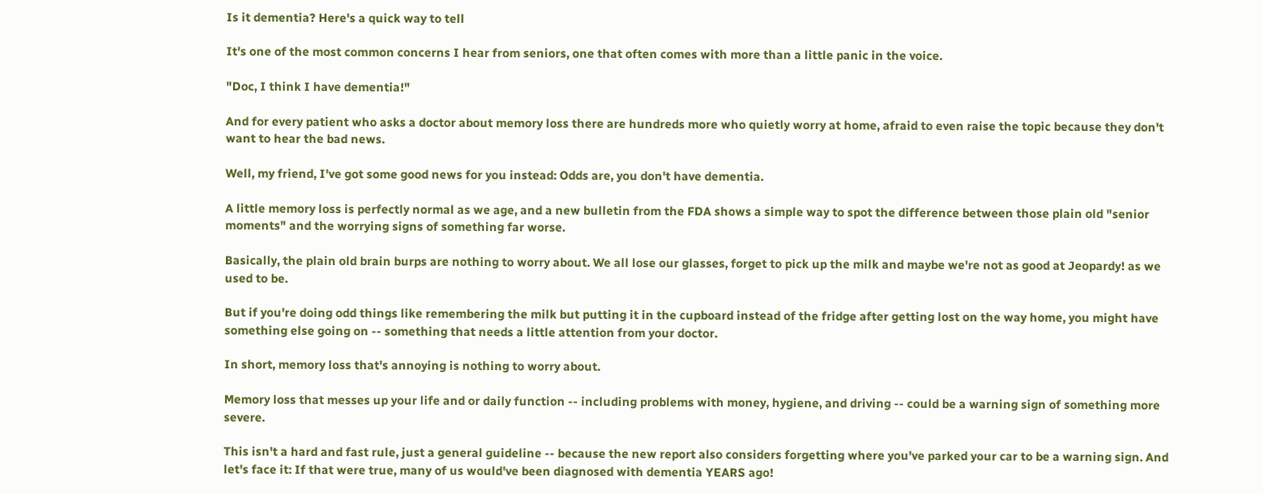Is it dementia? Here's a quick way to tell

It's one of the most common concerns I hear from seniors, one that often comes with more than a little panic in the voice.

"Doc, I think I have dementia!"

And for every patient who asks a doctor about memory loss there are hundreds more who quietly worry at home, afraid to even raise the topic because they don't want to hear the bad news.

Well, my friend, I've got some good news for you instead: Odds are, you don't have dementia.

A little memory loss is perfectly normal as we age, and a new bulletin from the FDA shows a simple way to spot the difference between those plain old "senior moments" and the worrying signs of something far worse.

Basically, the plain old brain burps are nothing to worry about. We all lose our glasses, forget to pick up the milk and maybe we're not as good at Jeopardy! as we used to be.

But if you're doing odd things like remembering the milk but putting it in the cupboard instead of the fridge after getting lost on the way home, you might have something else going on -- something that needs a little attention from your doctor.

In short, memory loss that's annoying is nothing to worry about.

Memory loss that messes up your life and or daily function -- including problems with money, hygiene, and driving -- could be a warning sign of something more severe.

This isn't a hard and fast rule, just a general guideline -- because the new report also considers forgetting where you've parked your car to be a warning sign. And let's face it: If that were true, many of us would've been diagnosed with dementia YEARS ago!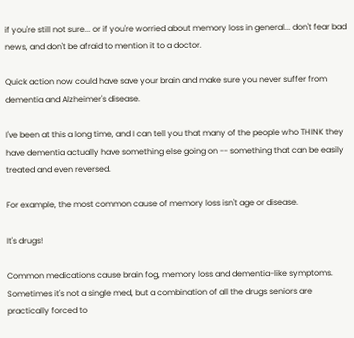if you're still not sure... or if you're worried about memory loss in general... don't fear bad news, and don't be afraid to mention it to a doctor.

Quick action now could have save your brain and make sure you never suffer from dementia and Alzheimer's disease.

I've been at this a long time, and I can tell you that many of the people who THINK they have dementia actually have something else going on -- something that can be easily treated and even reversed.

For example, the most common cause of memory loss isn't age or disease.

It's drugs!

Common medications cause brain fog, memory loss and dementia-like symptoms. Sometimes it's not a single med, but a combination of all the drugs seniors are practically forced to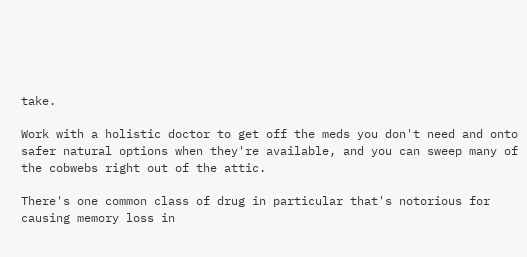take.

Work with a holistic doctor to get off the meds you don't need and onto safer natural options when they're available, and you can sweep many of the cobwebs right out of the attic.

There's one common class of drug in particular that's notorious for causing memory loss in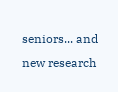seniors... and new research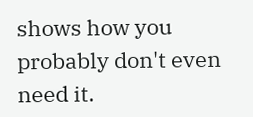shows how you probably don't even need it.